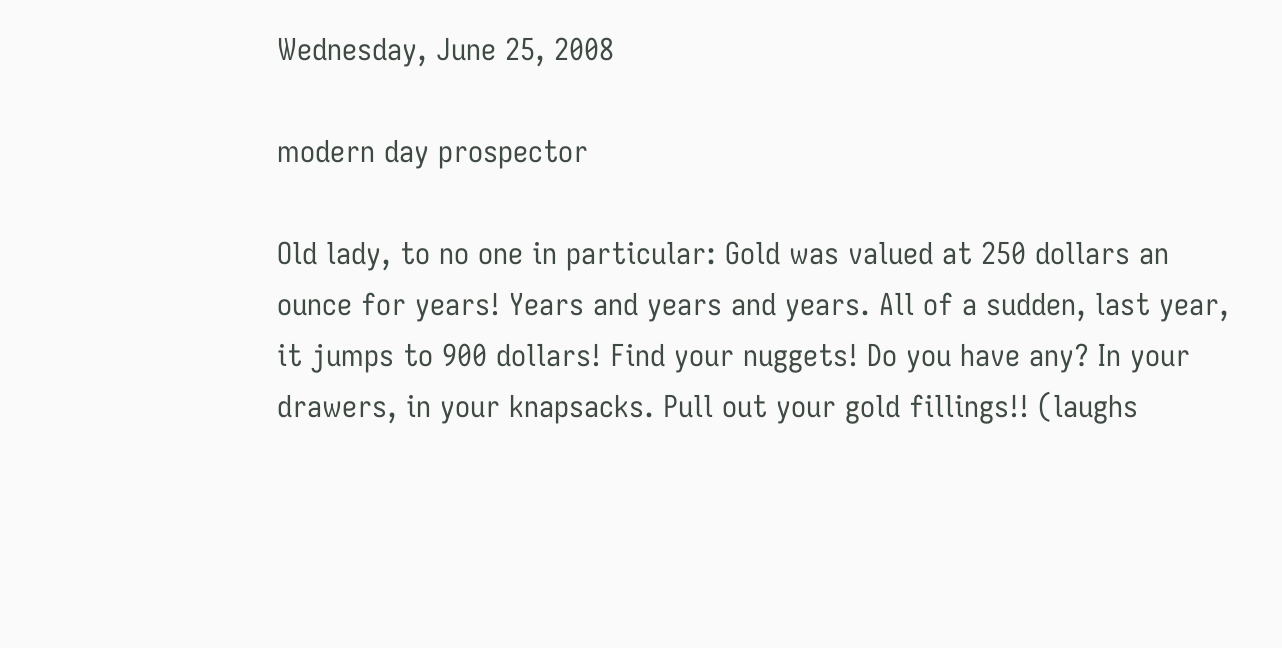Wednesday, June 25, 2008

modern day prospector

Old lady, to no one in particular: Gold was valued at 250 dollars an ounce for years! Years and years and years. All of a sudden, last year, it jumps to 900 dollars! Find your nuggets! Do you have any? In your drawers, in your knapsacks. Pull out your gold fillings!! (laughs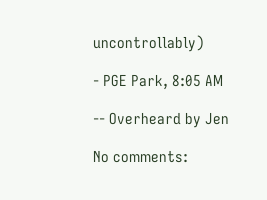uncontrollably)

- PGE Park, 8:05 AM

-- Overheard by Jen

No comments: